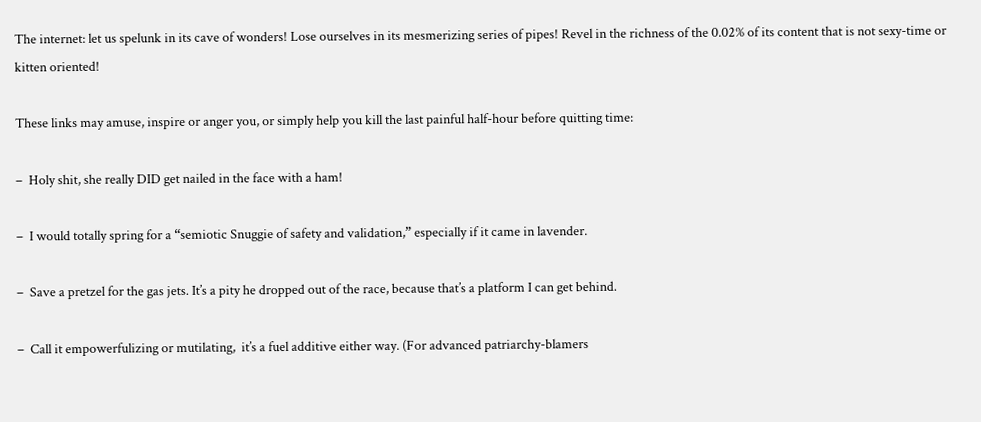The internet: let us spelunk in its cave of wonders! Lose ourselves in its mesmerizing series of pipes! Revel in the richness of the 0.02% of its content that is not sexy-time or kitten oriented!

These links may amuse, inspire or anger you, or simply help you kill the last painful half-hour before quitting time:

–  Holy shit, she really DID get nailed in the face with a ham!

–  I would totally spring for a “semiotic Snuggie of safety and validation,” especially if it came in lavender.

–  Save a pretzel for the gas jets. It’s a pity he dropped out of the race, because that’s a platform I can get behind.

–  Call it empowerfulizing or mutilating,  it’s a fuel additive either way. (For advanced patriarchy-blamers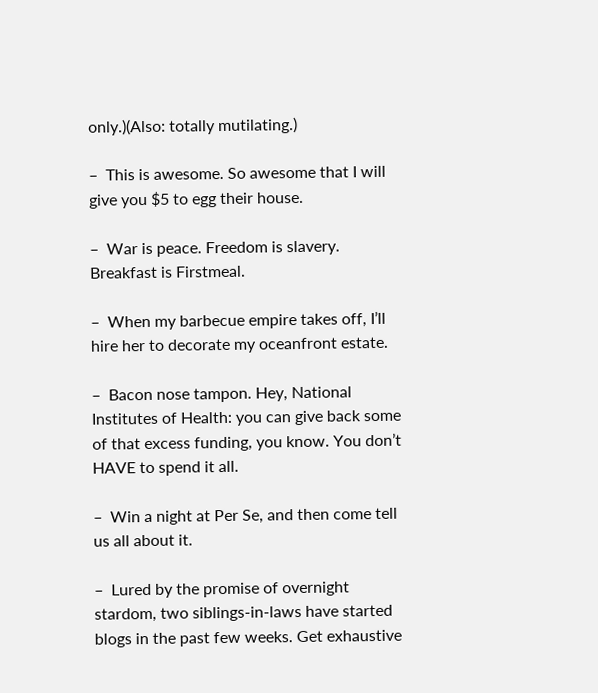only.)(Also: totally mutilating.)

–  This is awesome. So awesome that I will give you $5 to egg their house.

–  War is peace. Freedom is slavery. Breakfast is Firstmeal.

–  When my barbecue empire takes off, I’ll hire her to decorate my oceanfront estate.

–  Bacon nose tampon. Hey, National Institutes of Health: you can give back some of that excess funding, you know. You don’t HAVE to spend it all.

–  Win a night at Per Se, and then come tell us all about it.

–  Lured by the promise of overnight stardom, two siblings-in-laws have started blogs in the past few weeks. Get exhaustive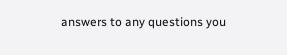answers to any questions you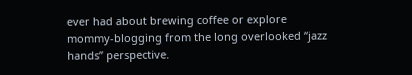ever had about brewing coffee or explore mommy-blogging from the long overlooked “jazz hands” perspective.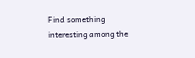Find something interesting among the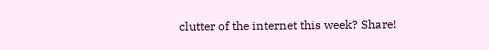clutter of the internet this week? Share!